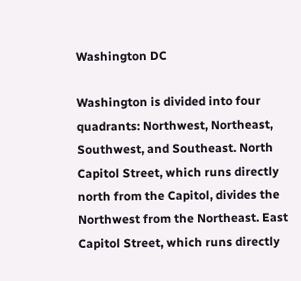Washington DC

Washington is divided into four quadrants: Northwest, Northeast, Southwest, and Southeast. North Capitol Street, which runs directly north from the Capitol, divides the Northwest from the Northeast. East Capitol Street, which runs directly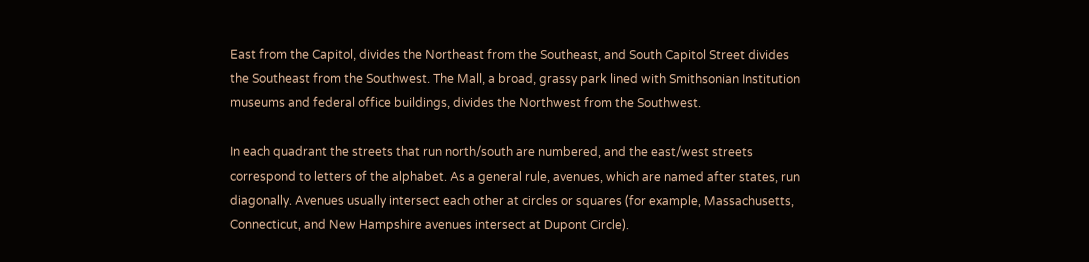East from the Capitol, divides the Northeast from the Southeast, and South Capitol Street divides the Southeast from the Southwest. The Mall, a broad, grassy park lined with Smithsonian Institution museums and federal office buildings, divides the Northwest from the Southwest.

In each quadrant the streets that run north/south are numbered, and the east/west streets correspond to letters of the alphabet. As a general rule, avenues, which are named after states, run diagonally. Avenues usually intersect each other at circles or squares (for example, Massachusetts, Connecticut, and New Hampshire avenues intersect at Dupont Circle).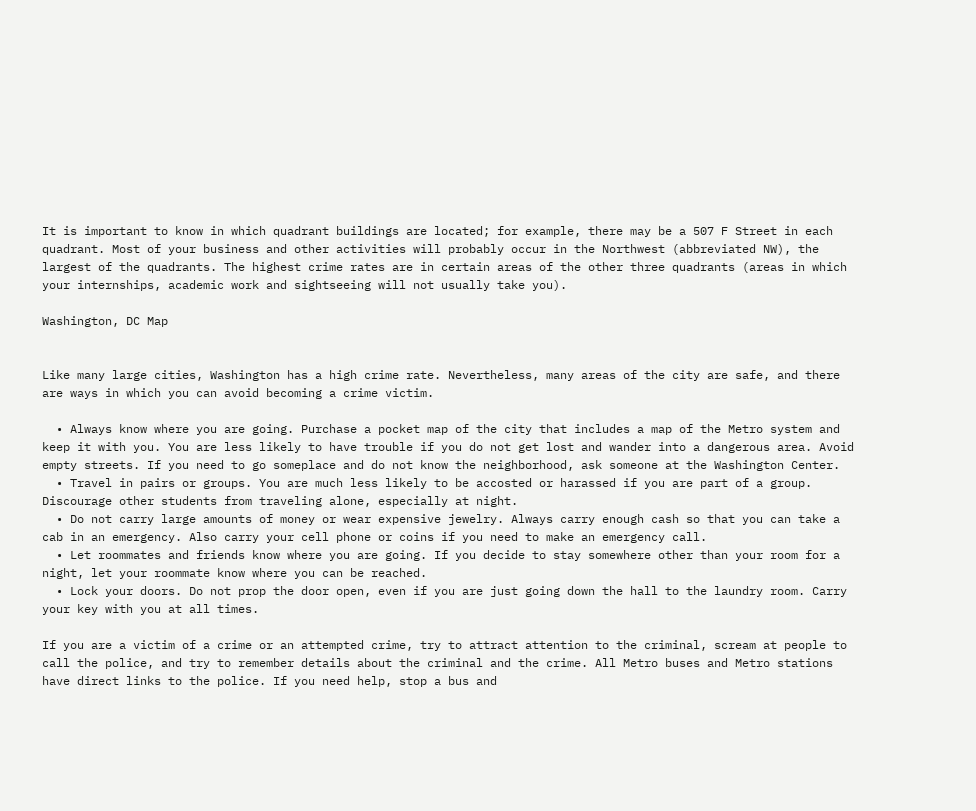It is important to know in which quadrant buildings are located; for example, there may be a 507 F Street in each quadrant. Most of your business and other activities will probably occur in the Northwest (abbreviated NW), the largest of the quadrants. The highest crime rates are in certain areas of the other three quadrants (areas in which your internships, academic work and sightseeing will not usually take you).

Washington, DC Map


Like many large cities, Washington has a high crime rate. Nevertheless, many areas of the city are safe, and there are ways in which you can avoid becoming a crime victim.

  • Always know where you are going. Purchase a pocket map of the city that includes a map of the Metro system and keep it with you. You are less likely to have trouble if you do not get lost and wander into a dangerous area. Avoid empty streets. If you need to go someplace and do not know the neighborhood, ask someone at the Washington Center.
  • Travel in pairs or groups. You are much less likely to be accosted or harassed if you are part of a group. Discourage other students from traveling alone, especially at night.
  • Do not carry large amounts of money or wear expensive jewelry. Always carry enough cash so that you can take a cab in an emergency. Also carry your cell phone or coins if you need to make an emergency call.
  • Let roommates and friends know where you are going. If you decide to stay somewhere other than your room for a night, let your roommate know where you can be reached.
  • Lock your doors. Do not prop the door open, even if you are just going down the hall to the laundry room. Carry your key with you at all times.

If you are a victim of a crime or an attempted crime, try to attract attention to the criminal, scream at people to call the police, and try to remember details about the criminal and the crime. All Metro buses and Metro stations have direct links to the police. If you need help, stop a bus and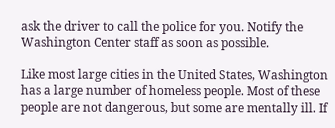ask the driver to call the police for you. Notify the Washington Center staff as soon as possible.

Like most large cities in the United States, Washington has a large number of homeless people. Most of these people are not dangerous, but some are mentally ill. If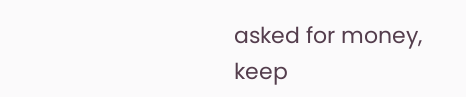asked for money, keep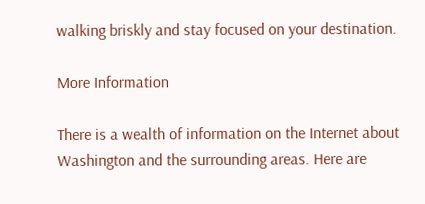walking briskly and stay focused on your destination.

More Information

There is a wealth of information on the Internet about Washington and the surrounding areas. Here are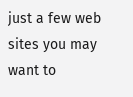just a few web sites you may want to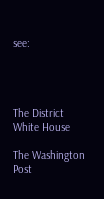see:




The District
White House

The Washington Post